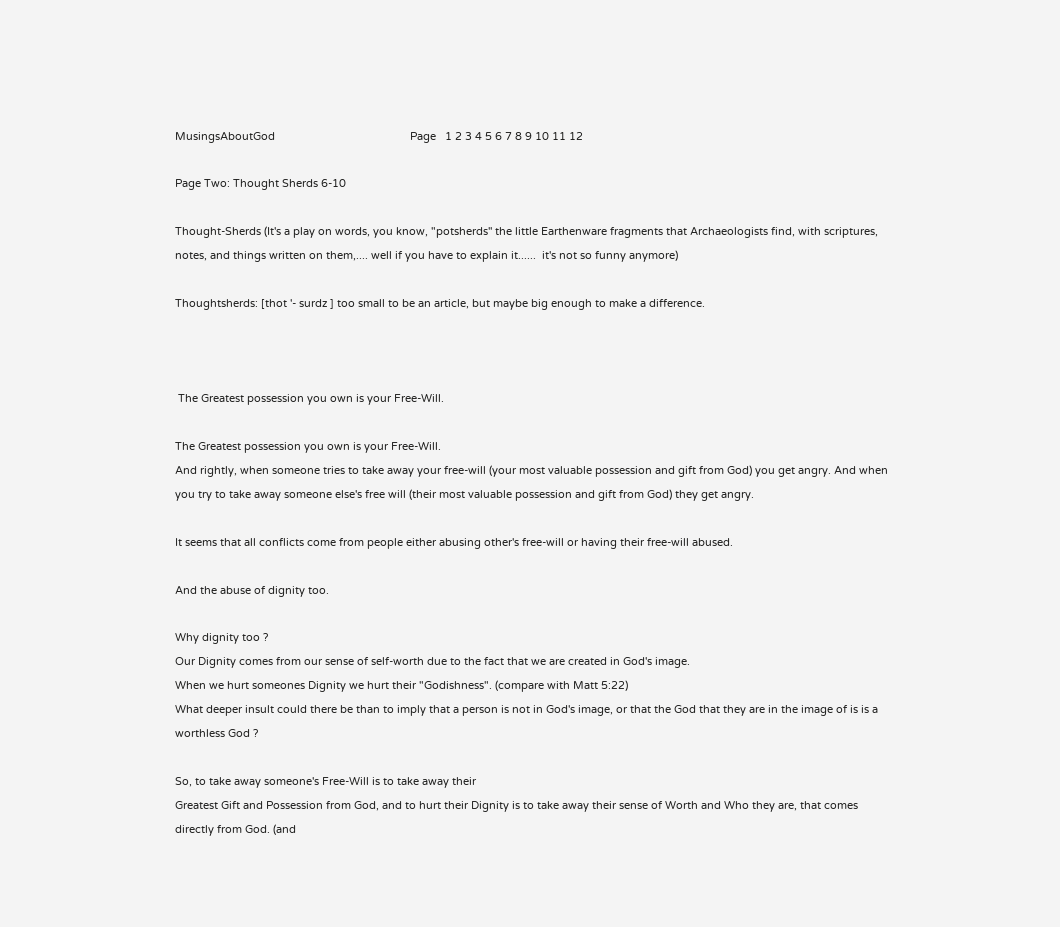MusingsAboutGod                                             Page   1 2 3 4 5 6 7 8 9 10 11 12

Page Two: Thought Sherds 6-10

Thought-Sherds (It's a play on words, you know, "potsherds'' the little Earthenware fragments that Archaeologists find, with scriptures, notes, and things written on them,.... well if you have to explain it......  it's not so funny anymore)

Thoughtsherds: [thot '- surdz ] too small to be an article, but maybe big enough to make a difference.



 The Greatest possession you own is your Free-Will.

The Greatest possession you own is your Free-Will.
And rightly, when someone tries to take away your free-will (your most valuable possession and gift from God) you get angry. And when you try to take away someone else's free will (their most valuable possession and gift from God) they get angry.

It seems that all conflicts come from people either abusing other's free-will or having their free-will abused.

And the abuse of dignity too.

Why dignity too ?
Our Dignity comes from our sense of self-worth due to the fact that we are created in God's image.
When we hurt someones Dignity we hurt their "Godishness". (compare with Matt 5:22)
What deeper insult could there be than to imply that a person is not in God's image, or that the God that they are in the image of is is a worthless God ?

So, to take away someone's Free-Will is to take away their
Greatest Gift and Possession from God, and to hurt their Dignity is to take away their sense of Worth and Who they are, that comes directly from God. (and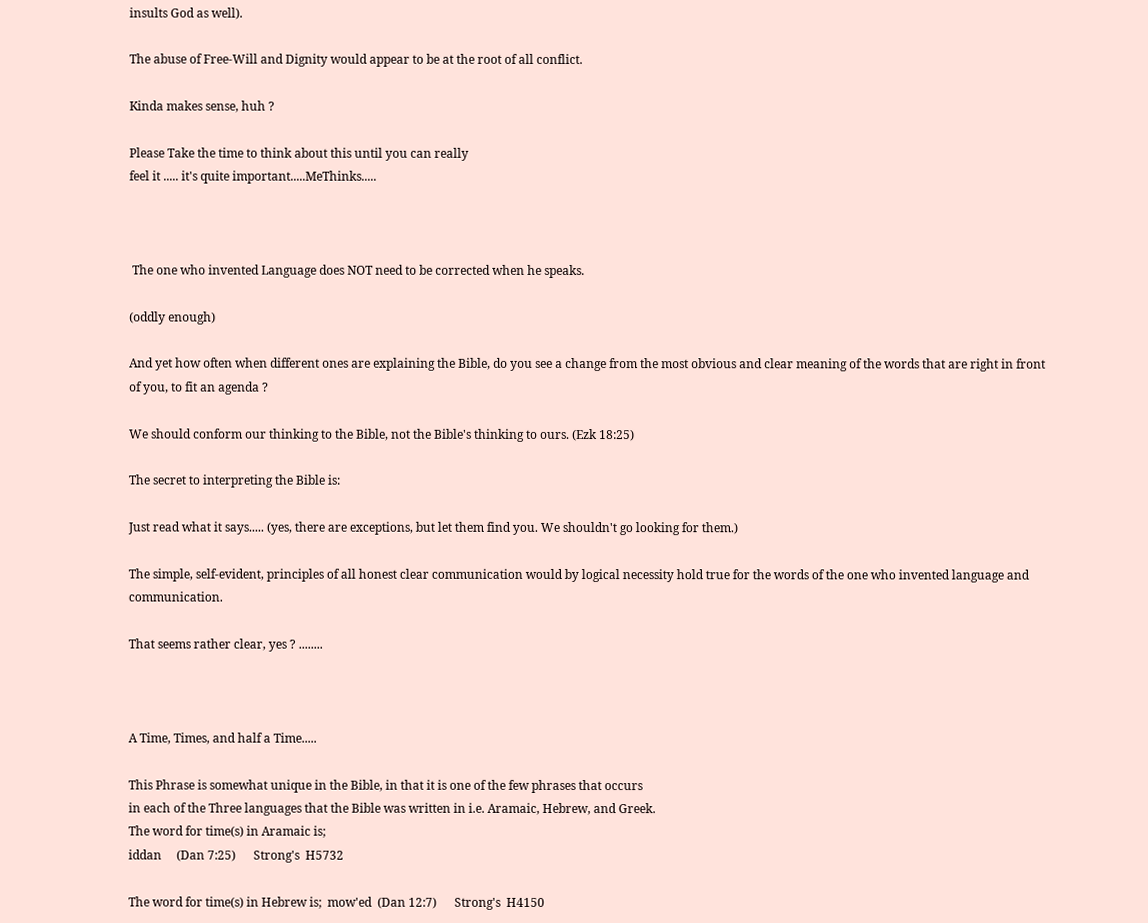insults God as well).

The abuse of Free-Will and Dignity would appear to be at the root of all conflict.

Kinda makes sense, huh ?

Please Take the time to think about this until you can really
feel it ..... it's quite important.....MeThinks.....



 The one who invented Language does NOT need to be corrected when he speaks.

(oddly enough)

And yet how often when different ones are explaining the Bible, do you see a change from the most obvious and clear meaning of the words that are right in front of you, to fit an agenda ?

We should conform our thinking to the Bible, not the Bible's thinking to ours. (Ezk 18:25)

The secret to interpreting the Bible is:

Just read what it says..... (yes, there are exceptions, but let them find you. We shouldn't go looking for them.)

The simple, self-evident, principles of all honest clear communication would by logical necessity hold true for the words of the one who invented language and communication.

That seems rather clear, yes ? ........



A Time, Times, and half a Time.....

This Phrase is somewhat unique in the Bible, in that it is one of the few phrases that occurs
in each of the Three languages that the Bible was written in i.e. Aramaic, Hebrew, and Greek.
The word for time(s) in Aramaic is;
iddan     (Dan 7:25)      Strong's  H5732

The word for time(s) in Hebrew is;  mow'ed  (Dan 12:7)      Strong's  H4150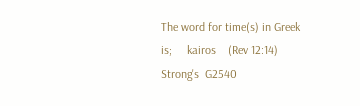The word for time(s) in Greek is;     kairos    (Rev 12:14)      Strong's  G2540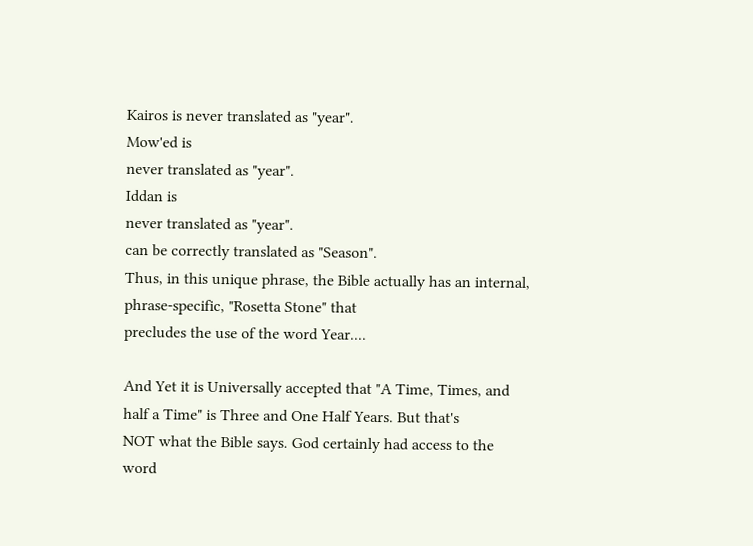Kairos is never translated as "year".
Mow'ed is
never translated as "year".
Iddan is
never translated as "year".
can be correctly translated as "Season".
Thus, in this unique phrase, the Bible actually has an internal, phrase-specific, "Rosetta Stone" that
precludes the use of the word Year....

And Yet it is Universally accepted that "A Time, Times, and half a Time" is Three and One Half Years. But that's
NOT what the Bible says. God certainly had access to the word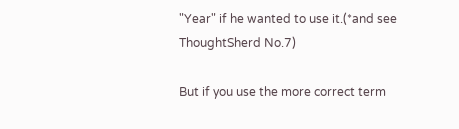"Year" if he wanted to use it.(*and see ThoughtSherd No.7)

But if you use the more correct term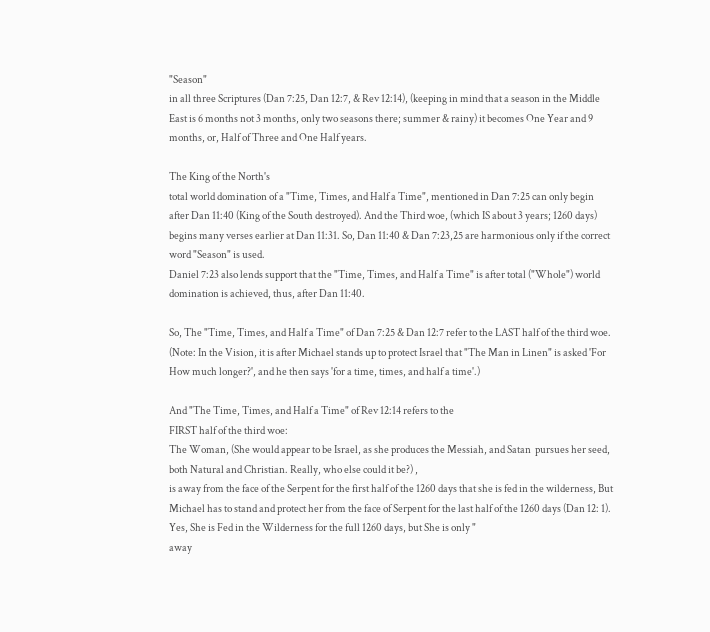"Season"
in all three Scriptures (Dan 7:25, Dan 12:7, & Rev 12:14), (keeping in mind that a season in the Middle East is 6 months not 3 months, only two seasons there; summer & rainy) it becomes One Year and 9 months, or, Half of Three and One Half years.

The King of the North's
total world domination of a "Time, Times, and Half a Time", mentioned in Dan 7:25 can only begin after Dan 11:40 (King of the South destroyed). And the Third woe, (which IS about 3 years; 1260 days) begins many verses earlier at Dan 11:31. So, Dan 11:40 & Dan 7:23,25 are harmonious only if the correct word "Season" is used.
Daniel 7:23 also lends support that the "Time, Times, and Half a Time" is after total ("Whole") world domination is achieved, thus, after Dan 11:40.

So, The "Time, Times, and Half a Time" of Dan 7:25 & Dan 12:7 refer to the LAST half of the third woe. (Note: In the Vision, it is after Michael stands up to protect Israel that "The Man in Linen" is asked 'For How much longer?', and he then says 'for a time, times, and half a time'.)

And "The Time, Times, and Half a Time" of Rev 12:14 refers to the
FIRST half of the third woe:
The Woman, (She would appear to be Israel, as she produces the Messiah, and Satan  pursues her seed, both Natural and Christian. Really, who else could it be?) ,
is away from the face of the Serpent for the first half of the 1260 days that she is fed in the wilderness, But Michael has to stand and protect her from the face of Serpent for the last half of the 1260 days (Dan 12: 1).
Yes, She is Fed in the Wilderness for the full 1260 days, but She is only "
away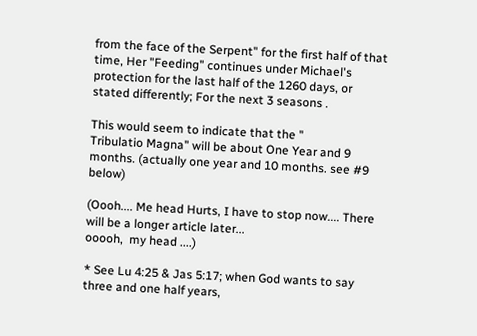from the face of the Serpent" for the first half of that time, Her "Feeding" continues under Michael's protection for the last half of the 1260 days, or stated differently; For the next 3 seasons .

This would seem to indicate that the "
Tribulatio Magna" will be about One Year and 9 months. (actually one year and 10 months. see #9 below)

(Oooh.... Me head Hurts, I have to stop now.... There will be a longer article later...
ooooh,  my head ....)

* See Lu 4:25 & Jas 5:17; when God wants to say three and one half years,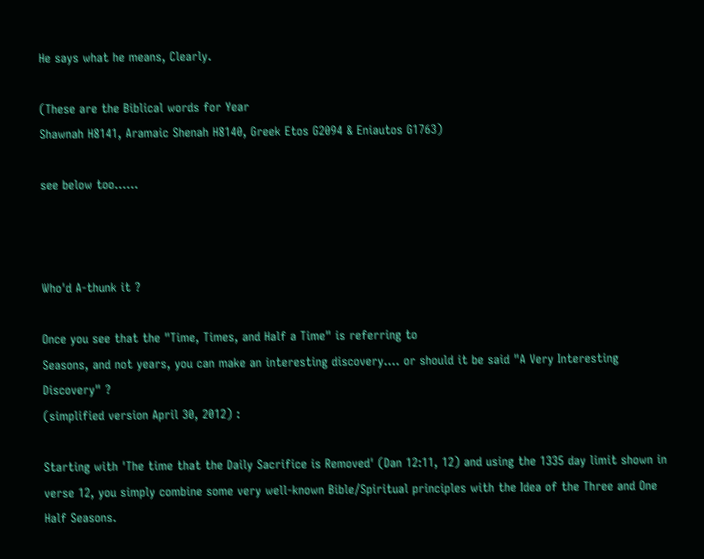He says what he means, Clearly.

(These are the Biblical words for Year
Shawnah H8141, Aramaic Shenah H8140, Greek Etos G2094 & Eniautos G1763)

see below too......



Who'd A-thunk it ?

Once you see that the "Time, Times, and Half a Time" is referring to
Seasons, and not years, you can make an interesting discovery.... or should it be said "A Very Interesting Discovery" ?
(simplified version April 30, 2012) :

Starting with 'The time that the Daily Sacrifice is Removed' (Dan 12:11, 12) and using the 1335 day limit shown in verse 12, you simply combine some very well-known Bible/Spiritual principles with the Idea of the Three and One Half Seasons.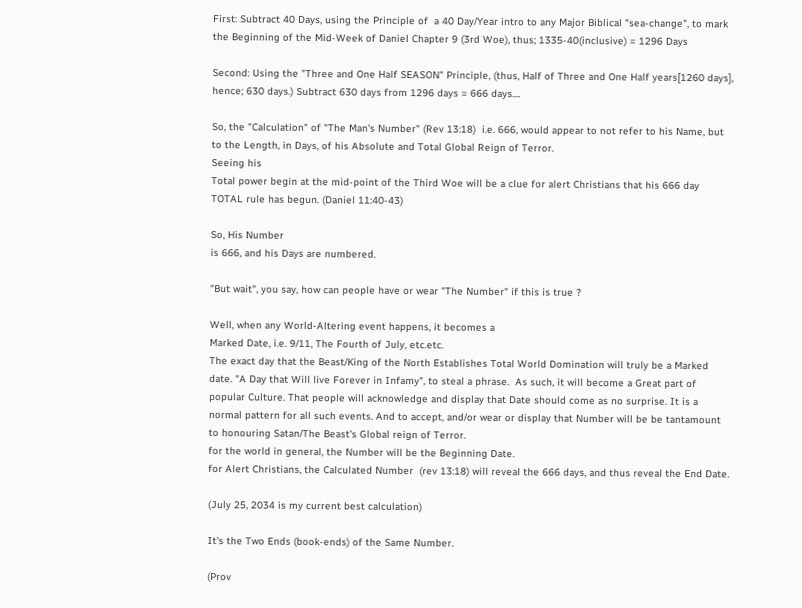First: Subtract 40 Days, using the Principle of  a 40 Day/Year intro to any Major Biblical "sea-change", to mark the Beginning of the Mid-Week of Daniel Chapter 9 (3rd Woe), thus; 1335-40(inclusive) = 1296 Days

Second: Using the "Three and One Half SEASON" Principle, (thus, Half of Three and One Half years[1260 days], hence; 630 days.) Subtract 630 days from 1296 days = 666 days....

So, the "Calculation" of "The Man's Number" (Rev 13:18)  i.e. 666, would appear to not refer to his Name, but to the Length, in Days, of his Absolute and Total Global Reign of Terror.
Seeing his
Total power begin at the mid-point of the Third Woe will be a clue for alert Christians that his 666 day TOTAL rule has begun. (Daniel 11:40-43)

So, His Number
is 666, and his Days are numbered.

"But wait", you say, how can people have or wear "The Number" if this is true ?

Well, when any World-Altering event happens, it becomes a
Marked Date, i.e. 9/11, The Fourth of July, etc.etc.
The exact day that the Beast/King of the North Establishes Total World Domination will truly be a Marked date. "A Day that Will live Forever in Infamy", to steal a phrase.  As such, it will become a Great part of popular Culture. That people will acknowledge and display that Date should come as no surprise. It is a normal pattern for all such events. And to accept, and/or wear or display that Number will be be tantamount to honouring Satan/The Beast's Global reign of Terror.
for the world in general, the Number will be the Beginning Date.
for Alert Christians, the Calculated Number  (rev 13:18) will reveal the 666 days, and thus reveal the End Date.

(July 25, 2034 is my current best calculation)

It's the Two Ends (book-ends) of the Same Number.

(Prov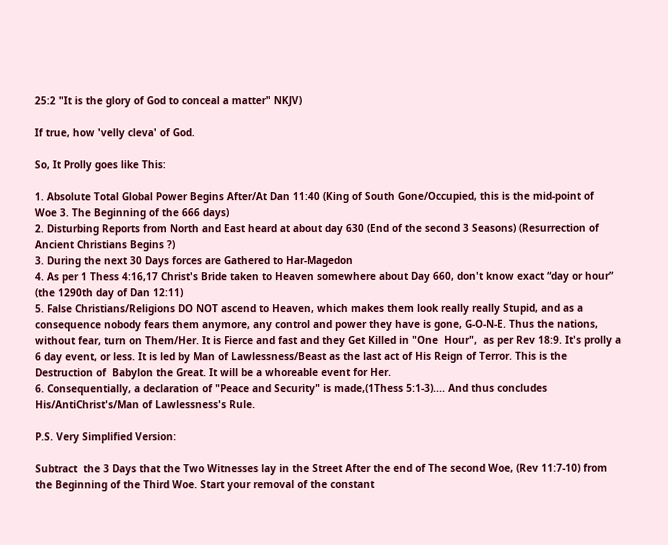25:2 "It is the glory of God to conceal a matter" NKJV)

If true, how 'velly cleva' of God.

So, It Prolly goes like This:

1. Absolute Total Global Power Begins After/At Dan 11:40 (King of South Gone/Occupied, this is the mid-point of  Woe 3. The Beginning of the 666 days)
2. Disturbing Reports from North and East heard at about day 630 (End of the second 3 Seasons) (Resurrection of Ancient Christians Begins ?)
3. During the next 30 Days forces are Gathered to Har-Magedon
4. As per 1 Thess 4:16,17 Christ's Bride taken to Heaven somewhere about Day 660, don't know exact “day or hour” (the 1290th day of Dan 12:11)
5. False Christians/Religions DO NOT ascend to Heaven, which makes them look really really Stupid, and as a consequence nobody fears them anymore, any control and power they have is gone, G-O-N-E. Thus the nations, without fear, turn on Them/Her. It is Fierce and fast and they Get Killed in "One  Hour",  as per Rev 18:9. It's prolly a 6 day event, or less. It is led by Man of Lawlessness/Beast as the last act of His Reign of Terror. This is the  Destruction of  Babylon the Great. It will be a whoreable event for Her.
6. Consequentially, a declaration of "Peace and Security" is made,(1Thess 5:1-3).... And thus concludes His/AntiChrist's/Man of Lawlessness's Rule.

P.S. Very Simplified Version:

Subtract  the 3 Days that the Two Witnesses lay in the Street After the end of The second Woe, (Rev 11:7-10) from the Beginning of the Third Woe. Start your removal of the constant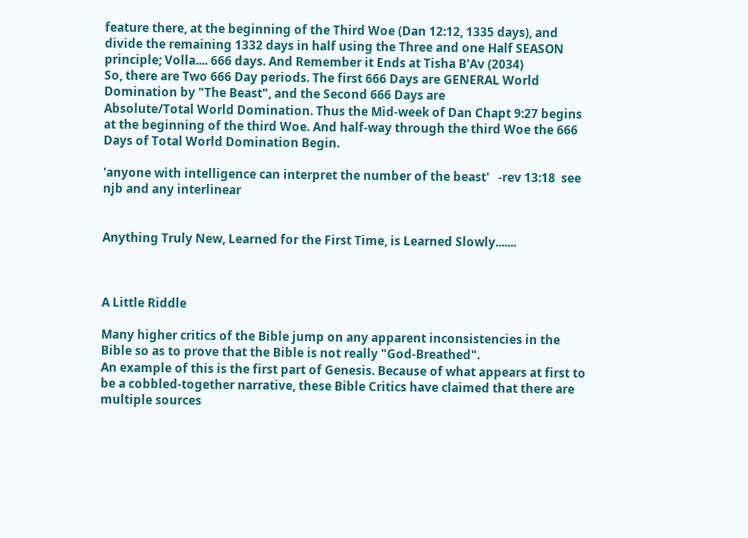feature there, at the beginning of the Third Woe (Dan 12:12, 1335 days), and divide the remaining 1332 days in half using the Three and one Half SEASON principle; Volla.... 666 days. And Remember it Ends at Tisha B'Av (2034)
So, there are Two 666 Day periods. The first 666 Days are GENERAL World Domination by "The Beast", and the Second 666 Days are
Absolute/Total World Domination. Thus the Mid-week of Dan Chapt 9:27 begins at the beginning of the third Woe. And half-way through the third Woe the 666 Days of Total World Domination Begin.

'anyone with intelligence can interpret the number of the beast'   -rev 13:18  see njb and any interlinear


Anything Truly New, Learned for the First Time, is Learned Slowly.......



A Little Riddle

Many higher critics of the Bible jump on any apparent inconsistencies in the Bible so as to prove that the Bible is not really "God-Breathed".
An example of this is the first part of Genesis. Because of what appears at first to be a cobbled-together narrative, these Bible Critics have claimed that there are multiple sources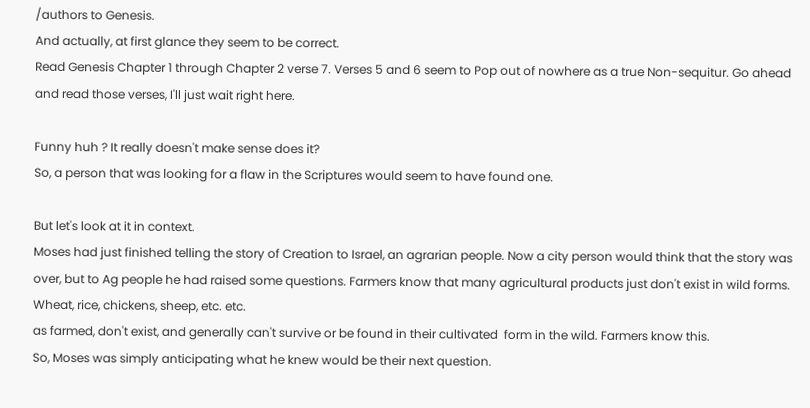/authors to Genesis.
And actually, at first glance they seem to be correct.
Read Genesis Chapter 1 through Chapter 2 verse 7. Verses 5 and 6 seem to Pop out of nowhere as a true Non-sequitur. Go ahead and read those verses, I'll just wait right here.

Funny huh ? It really doesn't make sense does it?
So, a person that was looking for a flaw in the Scriptures would seem to have found one.

But let's look at it in context.
Moses had just finished telling the story of Creation to Israel, an agrarian people. Now a city person would think that the story was over, but to Ag people he had raised some questions. Farmers know that many agricultural products just don't exist in wild forms.
Wheat, rice, chickens, sheep, etc. etc.
as farmed, don't exist, and generally can't survive or be found in their cultivated  form in the wild. Farmers know this.
So, Moses was simply anticipating what he knew would be their next question.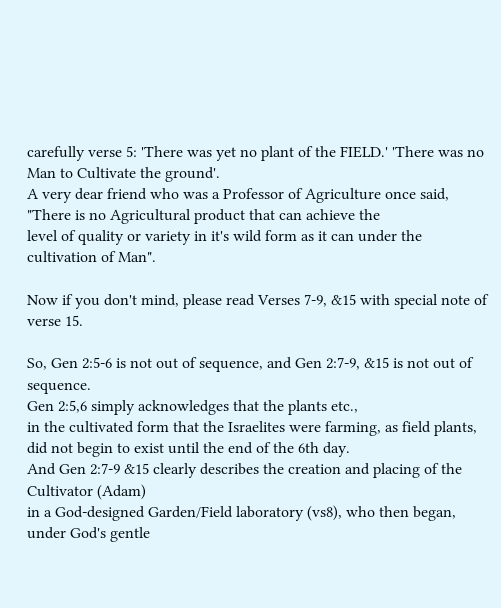carefully verse 5: 'There was yet no plant of the FIELD.' 'There was no Man to Cultivate the ground'.
A very dear friend who was a Professor of Agriculture once said, "There is no Agricultural product that can achieve the
level of quality or variety in it's wild form as it can under the cultivation of Man".

Now if you don't mind, please read Verses 7-9, &15 with special note of verse 15.

So, Gen 2:5-6 is not out of sequence, and Gen 2:7-9, &15 is not out of sequence.
Gen 2:5,6 simply acknowledges that the plants etc.,
in the cultivated form that the Israelites were farming, as field plants, did not begin to exist until the end of the 6th day.
And Gen 2:7-9 &15 clearly describes the creation and placing of the Cultivator (Adam)
in a God-designed Garden/Field laboratory (vs8), who then began, under God's gentle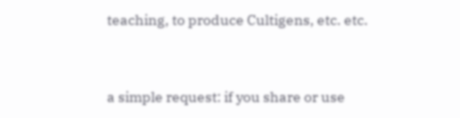teaching, to produce Cultigens, etc. etc.


a simple request: if you share or use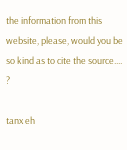the information from this website, please, would you be so kind as to cite the source.... ?

tanx eh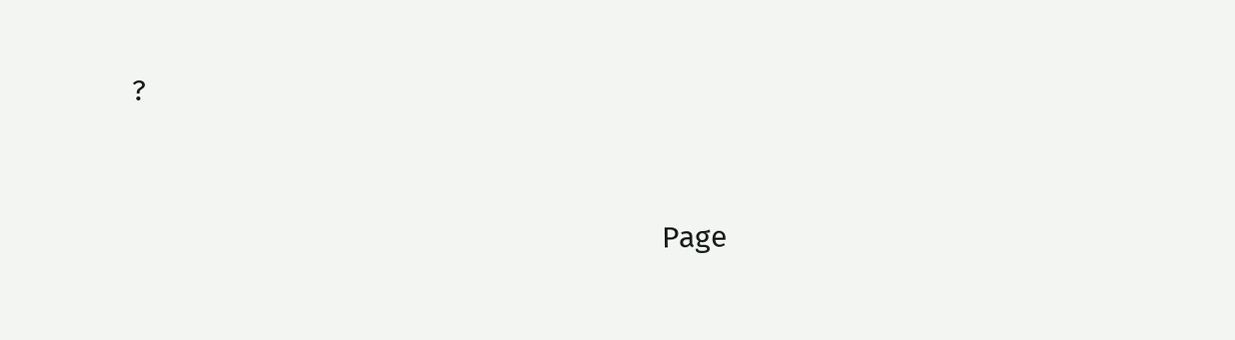?


                                                                  Page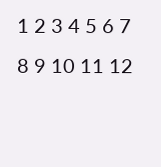1 2 3 4 5 6 7 8 9 10 11 12